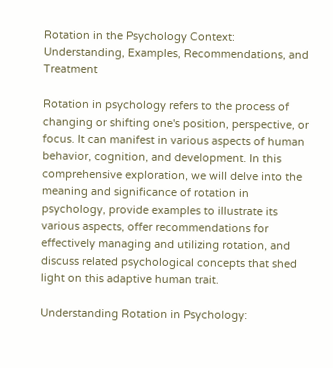Rotation in the Psychology Context: Understanding, Examples, Recommendations, and Treatment

Rotation in psychology refers to the process of changing or shifting one's position, perspective, or focus. It can manifest in various aspects of human behavior, cognition, and development. In this comprehensive exploration, we will delve into the meaning and significance of rotation in psychology, provide examples to illustrate its various aspects, offer recommendations for effectively managing and utilizing rotation, and discuss related psychological concepts that shed light on this adaptive human trait.

Understanding Rotation in Psychology: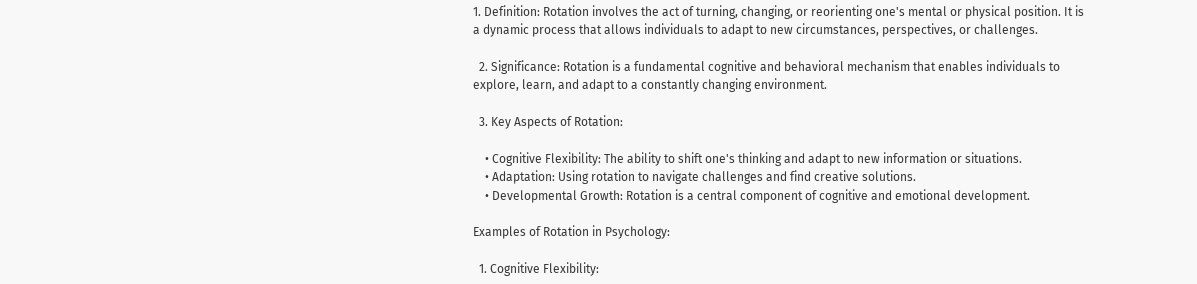1. Definition: Rotation involves the act of turning, changing, or reorienting one's mental or physical position. It is a dynamic process that allows individuals to adapt to new circumstances, perspectives, or challenges.

  2. Significance: Rotation is a fundamental cognitive and behavioral mechanism that enables individuals to explore, learn, and adapt to a constantly changing environment.

  3. Key Aspects of Rotation:

    • Cognitive Flexibility: The ability to shift one's thinking and adapt to new information or situations.
    • Adaptation: Using rotation to navigate challenges and find creative solutions.
    • Developmental Growth: Rotation is a central component of cognitive and emotional development.

Examples of Rotation in Psychology:

  1. Cognitive Flexibility: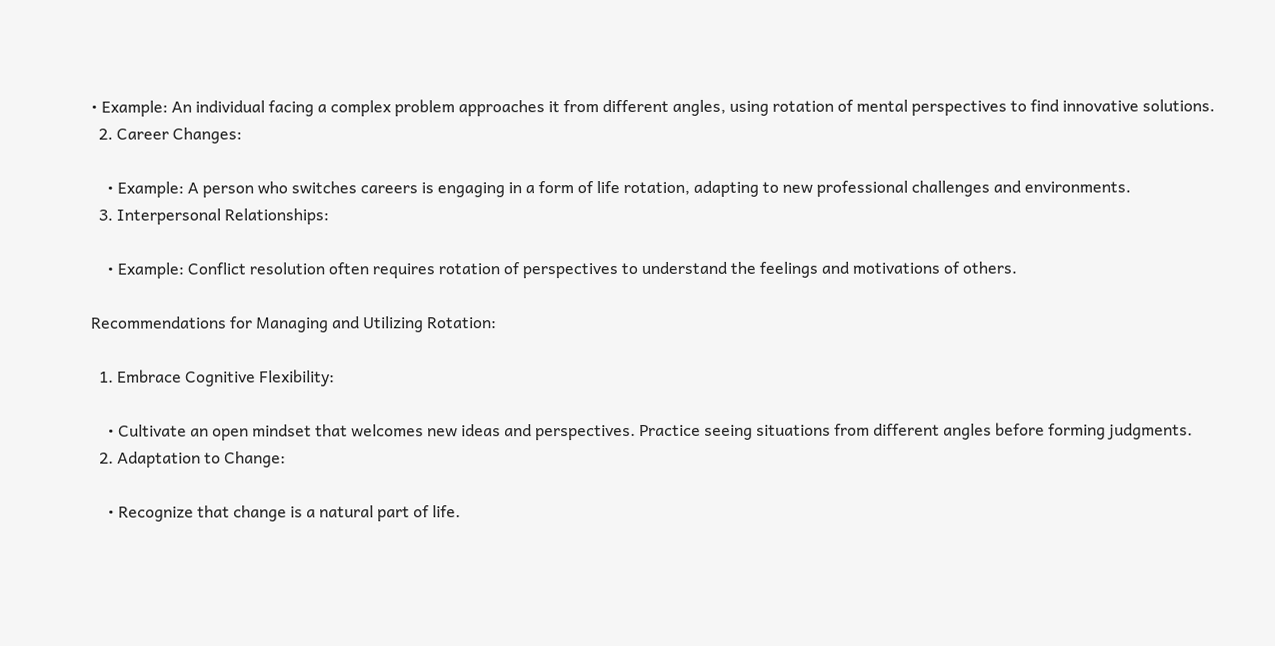• Example: An individual facing a complex problem approaches it from different angles, using rotation of mental perspectives to find innovative solutions.
  2. Career Changes:

    • Example: A person who switches careers is engaging in a form of life rotation, adapting to new professional challenges and environments.
  3. Interpersonal Relationships:

    • Example: Conflict resolution often requires rotation of perspectives to understand the feelings and motivations of others.

Recommendations for Managing and Utilizing Rotation:

  1. Embrace Cognitive Flexibility:

    • Cultivate an open mindset that welcomes new ideas and perspectives. Practice seeing situations from different angles before forming judgments.
  2. Adaptation to Change:

    • Recognize that change is a natural part of life.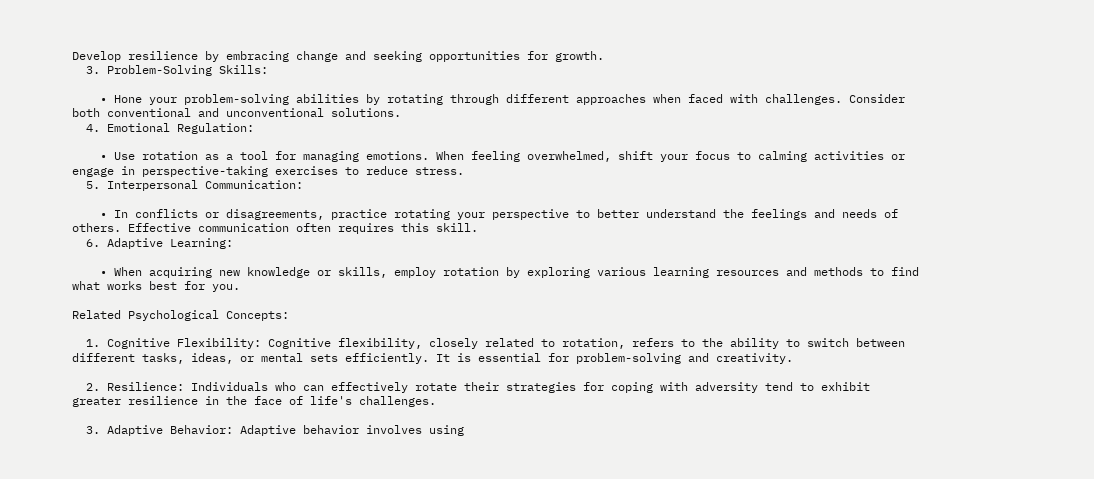Develop resilience by embracing change and seeking opportunities for growth.
  3. Problem-Solving Skills:

    • Hone your problem-solving abilities by rotating through different approaches when faced with challenges. Consider both conventional and unconventional solutions.
  4. Emotional Regulation:

    • Use rotation as a tool for managing emotions. When feeling overwhelmed, shift your focus to calming activities or engage in perspective-taking exercises to reduce stress.
  5. Interpersonal Communication:

    • In conflicts or disagreements, practice rotating your perspective to better understand the feelings and needs of others. Effective communication often requires this skill.
  6. Adaptive Learning:

    • When acquiring new knowledge or skills, employ rotation by exploring various learning resources and methods to find what works best for you.

Related Psychological Concepts:

  1. Cognitive Flexibility: Cognitive flexibility, closely related to rotation, refers to the ability to switch between different tasks, ideas, or mental sets efficiently. It is essential for problem-solving and creativity.

  2. Resilience: Individuals who can effectively rotate their strategies for coping with adversity tend to exhibit greater resilience in the face of life's challenges.

  3. Adaptive Behavior: Adaptive behavior involves using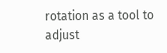rotation as a tool to adjust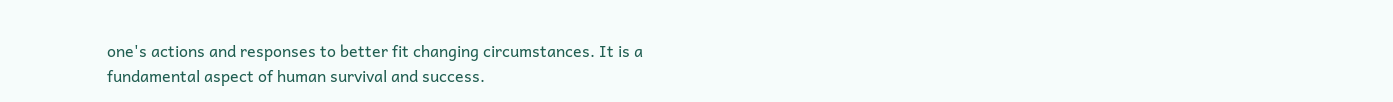one's actions and responses to better fit changing circumstances. It is a fundamental aspect of human survival and success.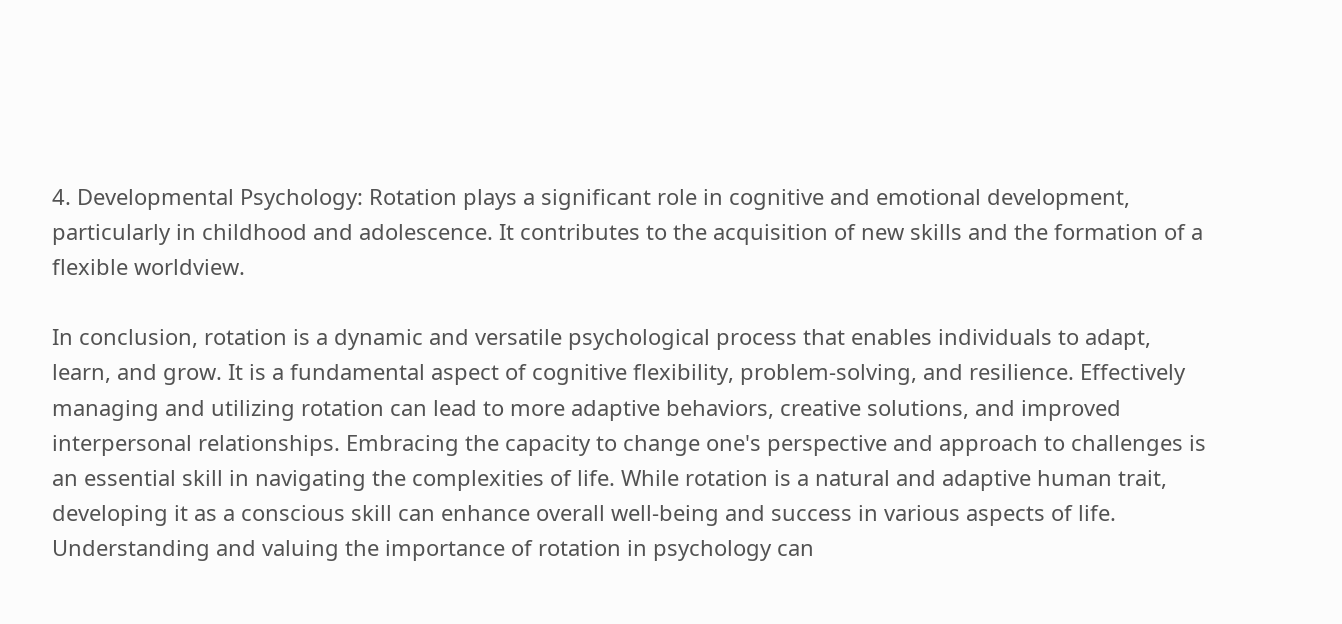4. Developmental Psychology: Rotation plays a significant role in cognitive and emotional development, particularly in childhood and adolescence. It contributes to the acquisition of new skills and the formation of a flexible worldview.

In conclusion, rotation is a dynamic and versatile psychological process that enables individuals to adapt, learn, and grow. It is a fundamental aspect of cognitive flexibility, problem-solving, and resilience. Effectively managing and utilizing rotation can lead to more adaptive behaviors, creative solutions, and improved interpersonal relationships. Embracing the capacity to change one's perspective and approach to challenges is an essential skill in navigating the complexities of life. While rotation is a natural and adaptive human trait, developing it as a conscious skill can enhance overall well-being and success in various aspects of life. Understanding and valuing the importance of rotation in psychology can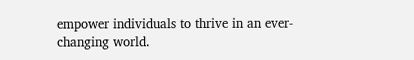empower individuals to thrive in an ever-changing world.